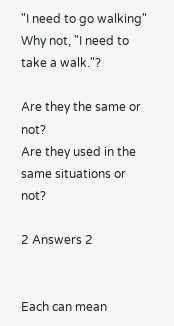"I need to go walking" Why not, "I need to take a walk."?

Are they the same or not?
Are they used in the same situations or not?

2 Answers 2


Each can mean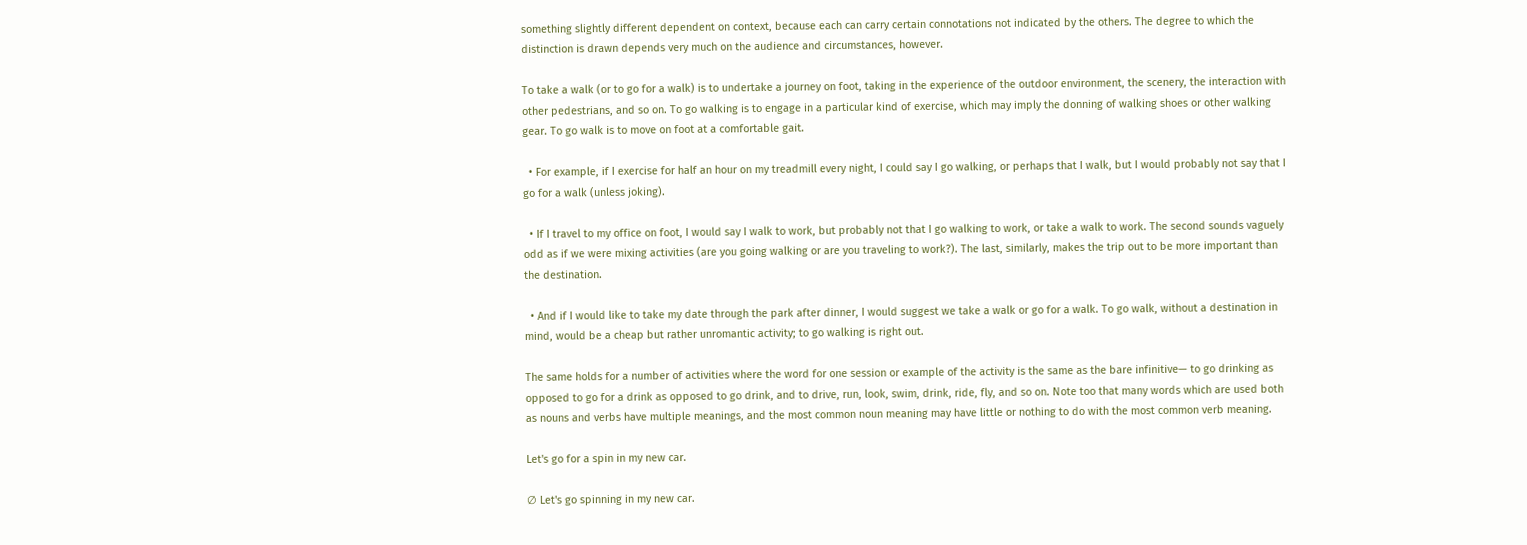something slightly different dependent on context, because each can carry certain connotations not indicated by the others. The degree to which the distinction is drawn depends very much on the audience and circumstances, however.

To take a walk (or to go for a walk) is to undertake a journey on foot, taking in the experience of the outdoor environment, the scenery, the interaction with other pedestrians, and so on. To go walking is to engage in a particular kind of exercise, which may imply the donning of walking shoes or other walking gear. To go walk is to move on foot at a comfortable gait.

  • For example, if I exercise for half an hour on my treadmill every night, I could say I go walking, or perhaps that I walk, but I would probably not say that I go for a walk (unless joking).

  • If I travel to my office on foot, I would say I walk to work, but probably not that I go walking to work, or take a walk to work. The second sounds vaguely odd as if we were mixing activities (are you going walking or are you traveling to work?). The last, similarly, makes the trip out to be more important than the destination.

  • And if I would like to take my date through the park after dinner, I would suggest we take a walk or go for a walk. To go walk, without a destination in mind, would be a cheap but rather unromantic activity; to go walking is right out.

The same holds for a number of activities where the word for one session or example of the activity is the same as the bare infinitive— to go drinking as opposed to go for a drink as opposed to go drink, and to drive, run, look, swim, drink, ride, fly, and so on. Note too that many words which are used both as nouns and verbs have multiple meanings, and the most common noun meaning may have little or nothing to do with the most common verb meaning.

Let's go for a spin in my new car.

∅ Let's go spinning in my new car.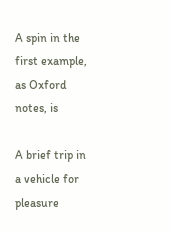A spin in the first example, as Oxford notes, is

A brief trip in a vehicle for pleasure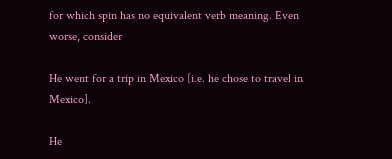for which spin has no equivalent verb meaning. Even worse, consider

He went for a trip in Mexico [i.e. he chose to travel in Mexico].

He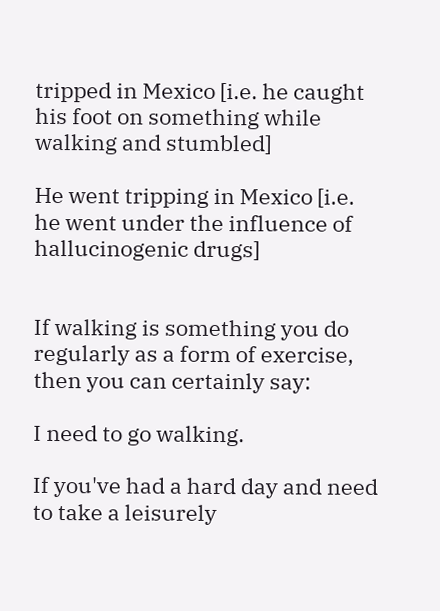tripped in Mexico [i.e. he caught his foot on something while walking and stumbled]

He went tripping in Mexico [i.e. he went under the influence of hallucinogenic drugs]


If walking is something you do regularly as a form of exercise, then you can certainly say:

I need to go walking.

If you've had a hard day and need to take a leisurely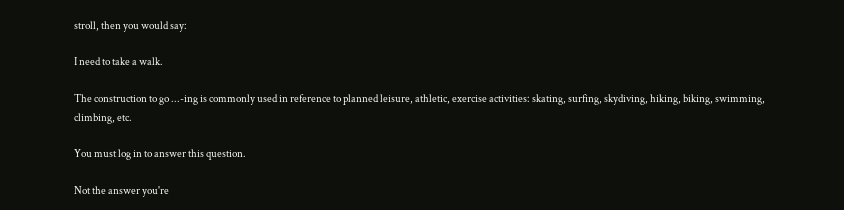stroll, then you would say:

I need to take a walk.

The construction to go ...-ing is commonly used in reference to planned leisure, athletic, exercise activities: skating, surfing, skydiving, hiking, biking, swimming, climbing, etc.

You must log in to answer this question.

Not the answer you're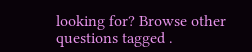looking for? Browse other questions tagged .